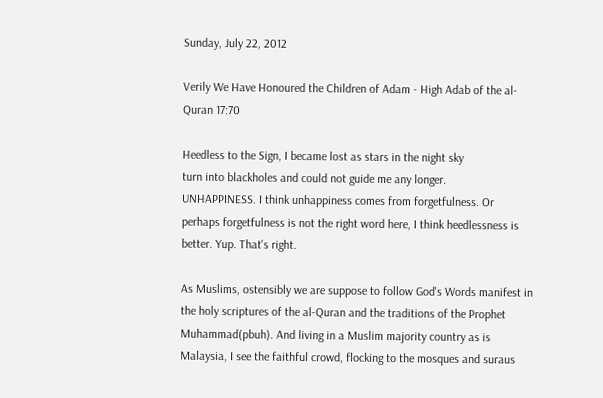Sunday, July 22, 2012

Verily We Have Honoured the Children of Adam - High Adab of the al-Quran 17:70

Heedless to the Sign, I became lost as stars in the night sky
turn into blackholes and could not guide me any longer.
UNHAPPINESS. I think unhappiness comes from forgetfulness. Or perhaps forgetfulness is not the right word here, I think heedlessness is better. Yup. That's right.

As Muslims, ostensibly we are suppose to follow God's Words manifest in the holy scriptures of the al-Quran and the traditions of the Prophet Muhammad(pbuh). And living in a Muslim majority country as is Malaysia, I see the faithful crowd, flocking to the mosques and suraus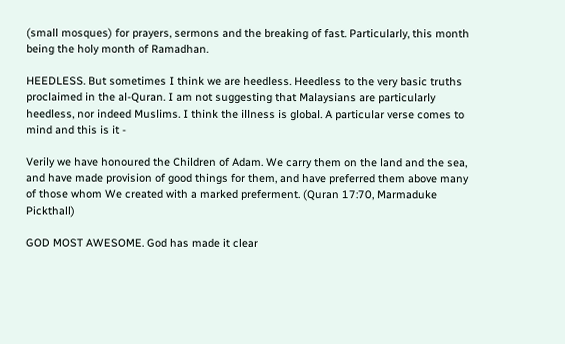(small mosques) for prayers, sermons and the breaking of fast. Particularly, this month being the holy month of Ramadhan.

HEEDLESS. But sometimes I think we are heedless. Heedless to the very basic truths proclaimed in the al-Quran. I am not suggesting that Malaysians are particularly heedless, nor indeed Muslims. I think the illness is global. A particular verse comes to mind and this is it -

Verily we have honoured the Children of Adam. We carry them on the land and the sea, and have made provision of good things for them, and have preferred them above many of those whom We created with a marked preferment. (Quran 17:70, Marmaduke Pickthall)

GOD MOST AWESOME. God has made it clear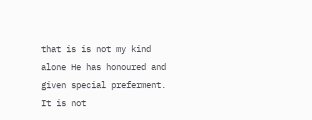that is is not my kind alone He has honoured and given special preferment. It is not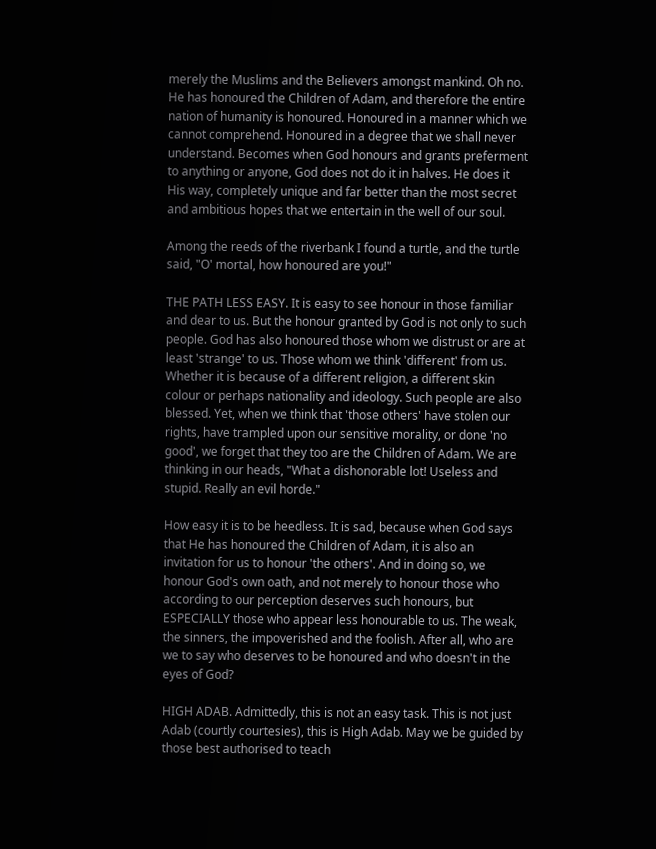merely the Muslims and the Believers amongst mankind. Oh no. He has honoured the Children of Adam, and therefore the entire nation of humanity is honoured. Honoured in a manner which we cannot comprehend. Honoured in a degree that we shall never understand. Becomes when God honours and grants preferment to anything or anyone, God does not do it in halves. He does it His way, completely unique and far better than the most secret and ambitious hopes that we entertain in the well of our soul.

Among the reeds of the riverbank I found a turtle, and the turtle
said, "O' mortal, how honoured are you!"

THE PATH LESS EASY. It is easy to see honour in those familiar and dear to us. But the honour granted by God is not only to such people. God has also honoured those whom we distrust or are at least 'strange' to us. Those whom we think 'different' from us. Whether it is because of a different religion, a different skin colour or perhaps nationality and ideology. Such people are also blessed. Yet, when we think that 'those others' have stolen our rights, have trampled upon our sensitive morality, or done 'no good', we forget that they too are the Children of Adam. We are thinking in our heads, "What a dishonorable lot! Useless and stupid. Really an evil horde."

How easy it is to be heedless. It is sad, because when God says that He has honoured the Children of Adam, it is also an invitation for us to honour 'the others'. And in doing so, we honour God's own oath, and not merely to honour those who according to our perception deserves such honours, but ESPECIALLY those who appear less honourable to us. The weak, the sinners, the impoverished and the foolish. After all, who are we to say who deserves to be honoured and who doesn't in the eyes of God?

HIGH ADAB. Admittedly, this is not an easy task. This is not just Adab (courtly courtesies), this is High Adab. May we be guided by those best authorised to teach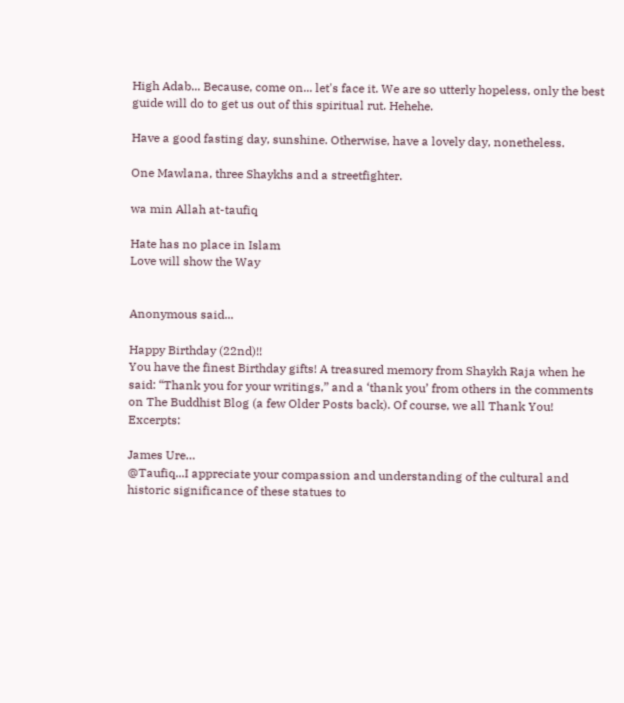High Adab... Because, come on... let's face it. We are so utterly hopeless, only the best guide will do to get us out of this spiritual rut. Hehehe.

Have a good fasting day, sunshine. Otherwise, have a lovely day, nonetheless.

One Mawlana, three Shaykhs and a streetfighter.

wa min Allah at-taufiq

Hate has no place in Islam
Love will show the Way


Anonymous said...

Happy Birthday (22nd)!!
You have the finest Birthday gifts! A treasured memory from Shaykh Raja when he said: “Thank you for your writings,” and a ‘thank you’ from others in the comments on The Buddhist Blog (a few Older Posts back). Of course, we all Thank You! Excerpts:

James Ure…
@Taufiq...I appreciate your compassion and understanding of the cultural and historic significance of these statues to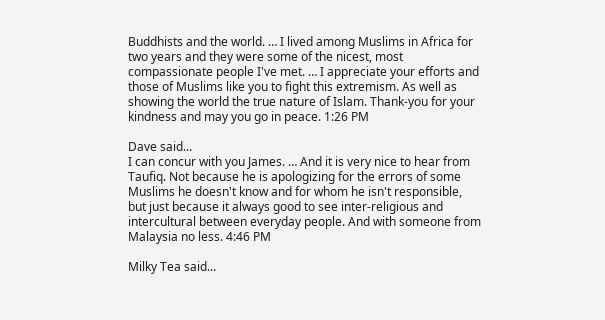Buddhists and the world. … I lived among Muslims in Africa for two years and they were some of the nicest, most compassionate people I've met. … I appreciate your efforts and those of Muslims like you to fight this extremism. As well as showing the world the true nature of Islam. Thank-you for your kindness and may you go in peace. 1:26 PM

Dave said...
I can concur with you James. … And it is very nice to hear from Taufiq. Not because he is apologizing for the errors of some Muslims he doesn't know and for whom he isn't responsible, but just because it always good to see inter-religious and intercultural between everyday people. And with someone from Malaysia no less. 4:46 PM

Milky Tea said...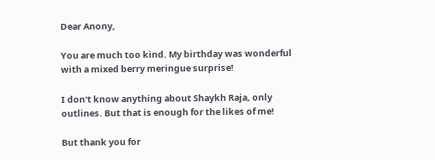Dear Anony,

You are much too kind. My birthday was wonderful with a mixed berry meringue surprise!

I don't know anything about Shaykh Raja, only outlines. But that is enough for the likes of me!

But thank you for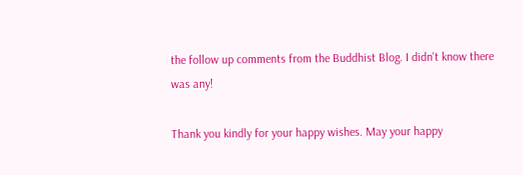the follow up comments from the Buddhist Blog. I didn't know there was any!

Thank you kindly for your happy wishes. May your happy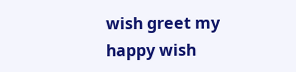wish greet my happy wish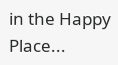in the Happy Place...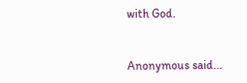with God.


Anonymous said...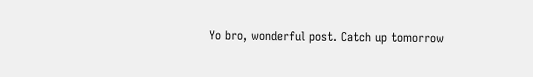Yo bro, wonderful post. Catch up tomorrow